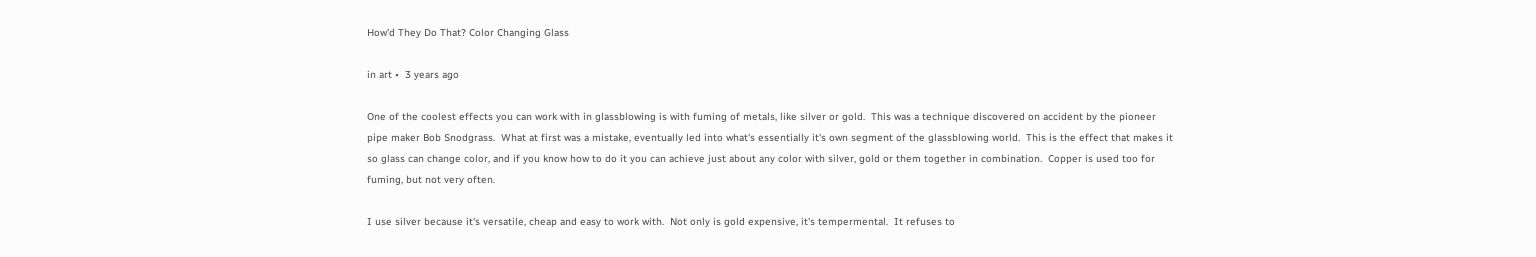How'd They Do That? Color Changing Glass

in art •  3 years ago

One of the coolest effects you can work with in glassblowing is with fuming of metals, like silver or gold.  This was a technique discovered on accident by the pioneer pipe maker Bob Snodgrass.  What at first was a mistake, eventually led into what's essentially it's own segment of the glassblowing world.  This is the effect that makes it so glass can change color, and if you know how to do it you can achieve just about any color with silver, gold or them together in combination.  Copper is used too for fuming, but not very often.

I use silver because it's versatile, cheap and easy to work with.  Not only is gold expensive, it's tempermental.  It refuses to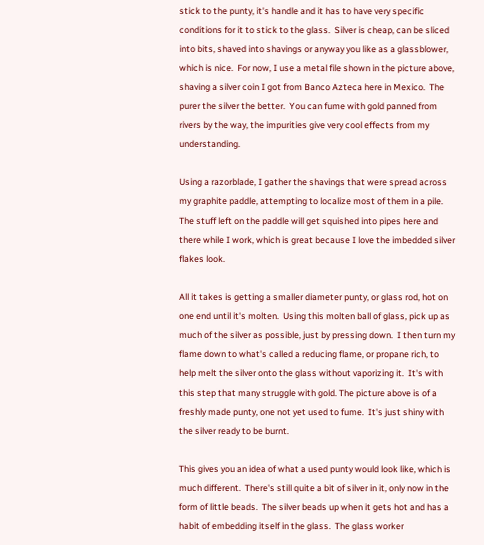stick to the punty, it's handle and it has to have very specific conditions for it to stick to the glass.  Silver is cheap, can be sliced into bits, shaved into shavings or anyway you like as a glassblower, which is nice.  For now, I use a metal file shown in the picture above, shaving a silver coin I got from Banco Azteca here in Mexico.  The purer the silver the better.  You can fume with gold panned from rivers by the way, the impurities give very cool effects from my understanding.

Using a razorblade, I gather the shavings that were spread across my graphite paddle, attempting to localize most of them in a pile.  The stuff left on the paddle will get squished into pipes here and there while I work, which is great because I love the imbedded silver flakes look.

All it takes is getting a smaller diameter punty, or glass rod, hot on one end until it's molten.  Using this molten ball of glass, pick up as much of the silver as possible, just by pressing down.  I then turn my flame down to what's called a reducing flame, or propane rich, to help melt the silver onto the glass without vaporizing it.  It's with this step that many struggle with gold. The picture above is of a freshly made punty, one not yet used to fume.  It's just shiny with the silver ready to be burnt.

This gives you an idea of what a used punty would look like, which is much different.  There's still quite a bit of silver in it, only now in the form of little beads.  The silver beads up when it gets hot and has a habit of embedding itself in the glass.  The glass worker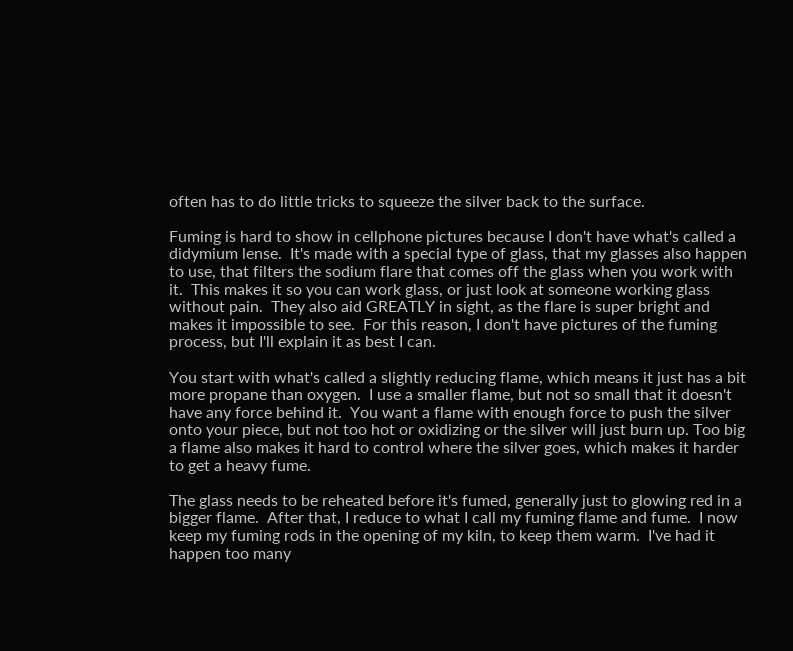often has to do little tricks to squeeze the silver back to the surface.

Fuming is hard to show in cellphone pictures because I don't have what's called a didymium lense.  It's made with a special type of glass, that my glasses also happen to use, that filters the sodium flare that comes off the glass when you work with it.  This makes it so you can work glass, or just look at someone working glass without pain.  They also aid GREATLY in sight, as the flare is super bright and makes it impossible to see.  For this reason, I don't have pictures of the fuming process, but I'll explain it as best I can.

You start with what's called a slightly reducing flame, which means it just has a bit more propane than oxygen.  I use a smaller flame, but not so small that it doesn't have any force behind it.  You want a flame with enough force to push the silver onto your piece, but not too hot or oxidizing or the silver will just burn up. Too big a flame also makes it hard to control where the silver goes, which makes it harder to get a heavy fume.

The glass needs to be reheated before it's fumed, generally just to glowing red in a bigger flame.  After that, I reduce to what I call my fuming flame and fume.  I now keep my fuming rods in the opening of my kiln, to keep them warm.  I've had it happen too many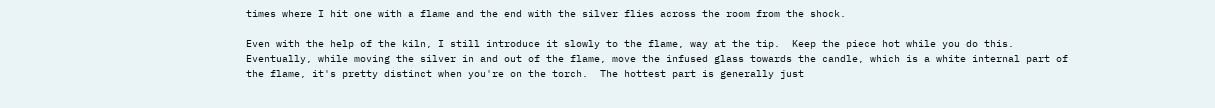times where I hit one with a flame and the end with the silver flies across the room from the shock.

Even with the help of the kiln, I still introduce it slowly to the flame, way at the tip.  Keep the piece hot while you do this.  Eventually, while moving the silver in and out of the flame, move the infused glass towards the candle, which is a white internal part of the flame, it's pretty distinct when you're on the torch.  The hottest part is generally just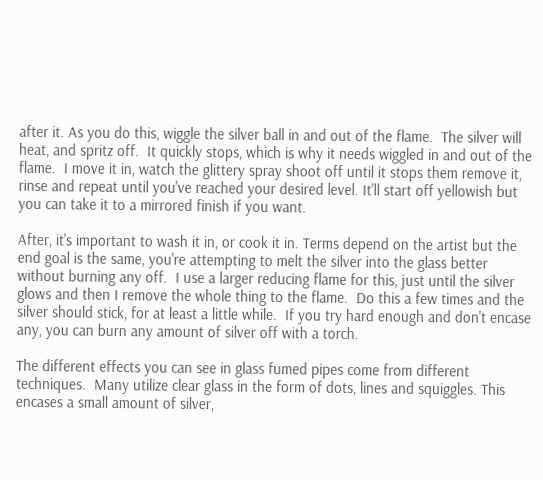after it. As you do this, wiggle the silver ball in and out of the flame.  The silver will heat, and spritz off.  It quickly stops, which is why it needs wiggled in and out of the flame.  I move it in, watch the glittery spray shoot off until it stops them remove it, rinse and repeat until you've reached your desired level. It'll start off yellowish but you can take it to a mirrored finish if you want.

After, it's important to wash it in, or cook it in. Terms depend on the artist but the end goal is the same, you're attempting to melt the silver into the glass better without burning any off.  I use a larger reducing flame for this, just until the silver glows and then I remove the whole thing to the flame.  Do this a few times and the silver should stick, for at least a little while.  If you try hard enough and don't encase any, you can burn any amount of silver off with a torch.

The different effects you can see in glass fumed pipes come from different techniques.  Many utilize clear glass in the form of dots, lines and squiggles. This encases a small amount of silver,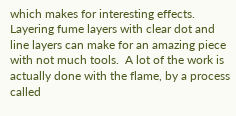which makes for interesting effects.  Layering fume layers with clear dot and line layers can make for an amazing piece with not much tools.  A lot of the work is actually done with the flame, by a process called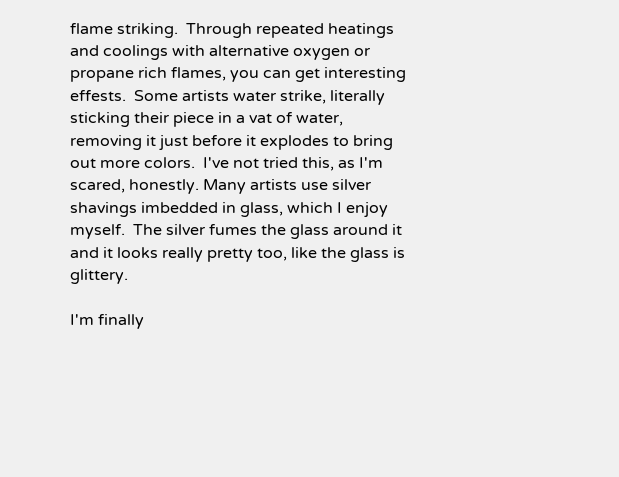flame striking.  Through repeated heatings and coolings with alternative oxygen or propane rich flames, you can get interesting effests.  Some artists water strike, literally sticking their piece in a vat of water, removing it just before it explodes to bring out more colors.  I've not tried this, as I'm scared, honestly. Many artists use silver shavings imbedded in glass, which I enjoy myself.  The silver fumes the glass around it and it looks really pretty too, like the glass is glittery.

I'm finally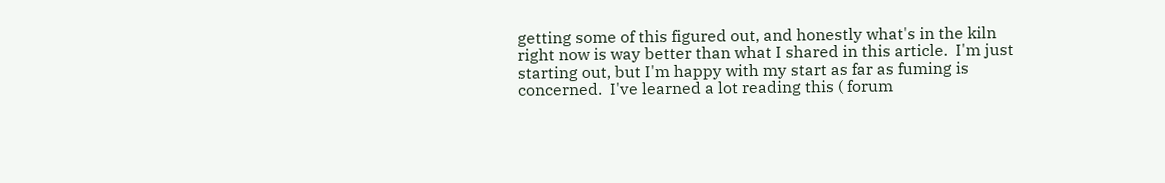getting some of this figured out, and honestly what's in the kiln right now is way better than what I shared in this article.  I'm just starting out, but I'm happy with my start as far as fuming is concerned.  I've learned a lot reading this ( forum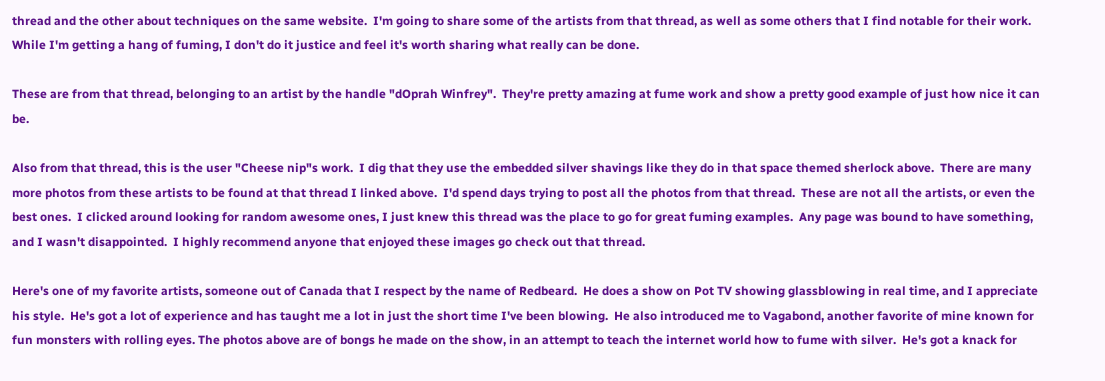thread and the other about techniques on the same website.  I'm going to share some of the artists from that thread, as well as some others that I find notable for their work.  While I'm getting a hang of fuming, I don't do it justice and feel it's worth sharing what really can be done.

These are from that thread, belonging to an artist by the handle "dOprah Winfrey".  They're pretty amazing at fume work and show a pretty good example of just how nice it can be.

Also from that thread, this is the user "Cheese nip"s work.  I dig that they use the embedded silver shavings like they do in that space themed sherlock above.  There are many more photos from these artists to be found at that thread I linked above.  I'd spend days trying to post all the photos from that thread.  These are not all the artists, or even the best ones.  I clicked around looking for random awesome ones, I just knew this thread was the place to go for great fuming examples.  Any page was bound to have something, and I wasn't disappointed.  I highly recommend anyone that enjoyed these images go check out that thread.

Here's one of my favorite artists, someone out of Canada that I respect by the name of Redbeard.  He does a show on Pot TV showing glassblowing in real time, and I appreciate his style.  He's got a lot of experience and has taught me a lot in just the short time I've been blowing.  He also introduced me to Vagabond, another favorite of mine known for fun monsters with rolling eyes. The photos above are of bongs he made on the show, in an attempt to teach the internet world how to fume with silver.  He's got a knack for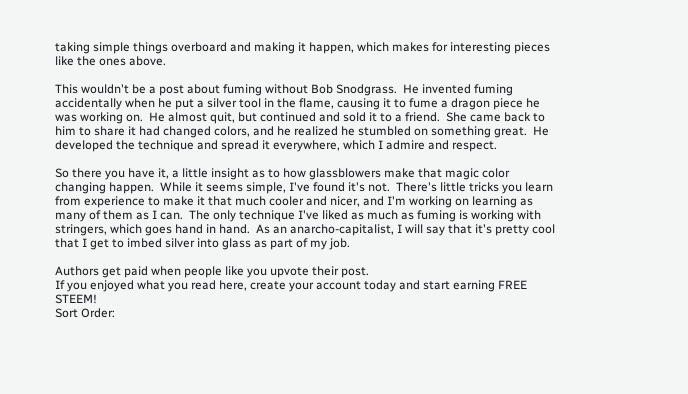taking simple things overboard and making it happen, which makes for interesting pieces like the ones above.

This wouldn't be a post about fuming without Bob Snodgrass.  He invented fuming accidentally when he put a silver tool in the flame, causing it to fume a dragon piece he was working on.  He almost quit, but continued and sold it to a friend.  She came back to him to share it had changed colors, and he realized he stumbled on something great.  He developed the technique and spread it everywhere, which I admire and respect.

So there you have it, a little insight as to how glassblowers make that magic color changing happen.  While it seems simple, I've found it's not.  There's little tricks you learn from experience to make it that much cooler and nicer, and I'm working on learning as many of them as I can.  The only technique I've liked as much as fuming is working with stringers, which goes hand in hand.  As an anarcho-capitalist, I will say that it's pretty cool that I get to imbed silver into glass as part of my job.

Authors get paid when people like you upvote their post.
If you enjoyed what you read here, create your account today and start earning FREE STEEM!
Sort Order: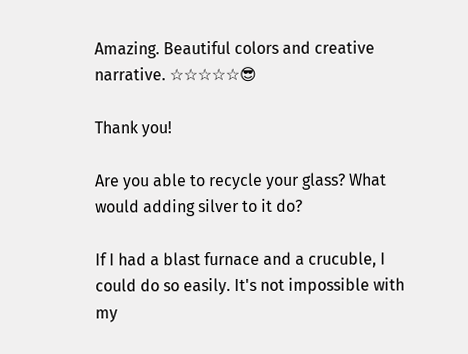Amazing. Beautiful colors and creative narrative. ☆☆☆☆☆😎

Thank you!

Are you able to recycle your glass? What would adding silver to it do?

If I had a blast furnace and a crucuble, I could do so easily. It's not impossible with my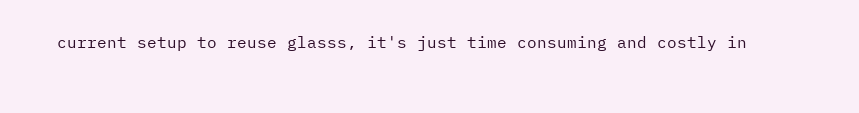current setup to reuse glasss, it's just time consuming and costly in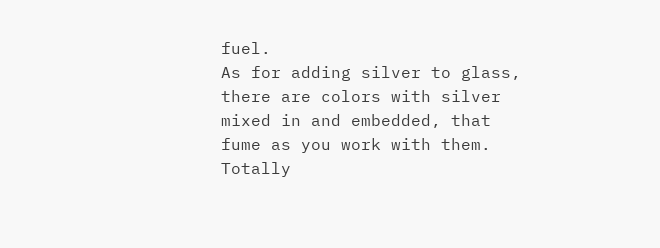fuel.
As for adding silver to glass, there are colors with silver mixed in and embedded, that fume as you work with them. Totally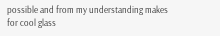possible and from my understanding makes for cool glass